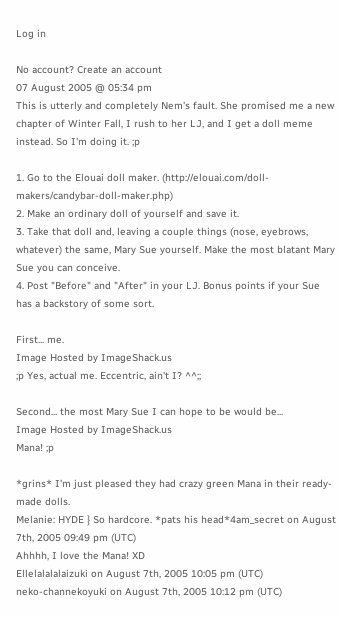Log in

No account? Create an account
07 August 2005 @ 05:34 pm
This is utterly and completely Nem's fault. She promised me a new chapter of Winter Fall, I rush to her LJ, and I get a doll meme instead. So I'm doing it. ;p

1. Go to the Elouai doll maker. (http://elouai.com/doll-makers/candybar-doll-maker.php)
2. Make an ordinary doll of yourself and save it.
3. Take that doll and, leaving a couple things (nose, eyebrows, whatever) the same, Mary Sue yourself. Make the most blatant Mary Sue you can conceive.
4. Post "Before" and "After" in your LJ. Bonus points if your Sue has a backstory of some sort.

First... me.
Image Hosted by ImageShack.us
;p Yes, actual me. Eccentric, ain't I? ^^;;

Second... the most Mary Sue I can hope to be would be...
Image Hosted by ImageShack.us
Mana! ;p

*grins* I'm just pleased they had crazy green Mana in their ready-made dolls.
Melanie: HYDE } So hardcore. *pats his head*4am_secret on August 7th, 2005 09:49 pm (UTC)
Ahhhh, I love the Mana! XD
Ellelalalalaizuki on August 7th, 2005 10:05 pm (UTC)
neko-channekoyuki on August 7th, 2005 10:12 pm (UTC)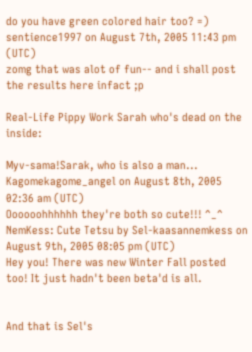do you have green colored hair too? =)
sentience1997 on August 7th, 2005 11:43 pm (UTC)
zomg that was alot of fun-- and i shall post the results here infact ;p

Real-Life Pippy Work Sarah who's dead on the inside:

Myv-sama!Sarak, who is also a man...
Kagomekagome_angel on August 8th, 2005 02:36 am (UTC)
Oooooohhhhhh they're both so cute!!! ^_^
NemKess: Cute Tetsu by Sel-kaasannemkess on August 9th, 2005 08:05 pm (UTC)
Hey you! There was new Winter Fall posted too! It just hadn't been beta'd is all.


And that is Sel's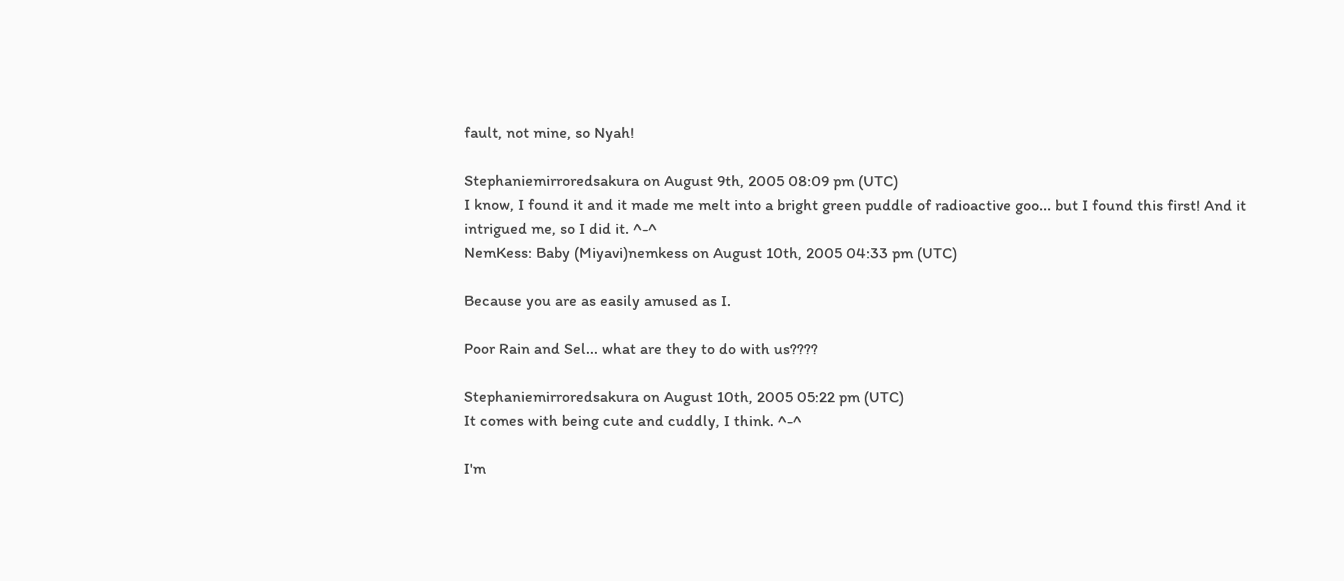fault, not mine, so Nyah!

Stephaniemirroredsakura on August 9th, 2005 08:09 pm (UTC)
I know, I found it and it made me melt into a bright green puddle of radioactive goo... but I found this first! And it intrigued me, so I did it. ^-^
NemKess: Baby (Miyavi)nemkess on August 10th, 2005 04:33 pm (UTC)

Because you are as easily amused as I.

Poor Rain and Sel... what are they to do with us????

Stephaniemirroredsakura on August 10th, 2005 05:22 pm (UTC)
It comes with being cute and cuddly, I think. ^-^

I'm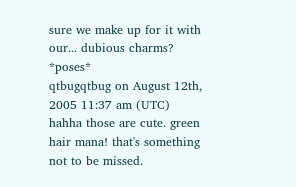sure we make up for it with our... dubious charms? *poses*
qtbugqtbug on August 12th, 2005 11:37 am (UTC)
hahha those are cute. green hair mana! that's something not to be missed.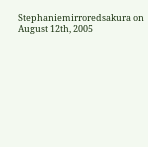Stephaniemirroredsakura on August 12th, 2005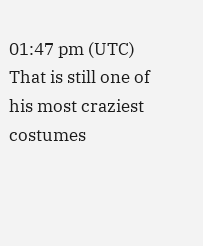01:47 pm (UTC)
That is still one of his most craziest costumes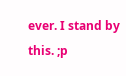ever. I stand by this. ;p